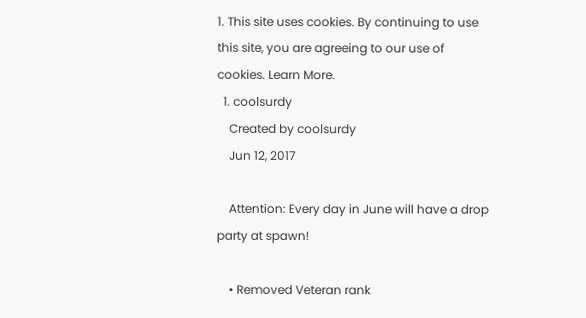1. This site uses cookies. By continuing to use this site, you are agreeing to our use of cookies. Learn More.
  1. coolsurdy
    Created by coolsurdy
    Jun 12, 2017

    Attention: Every day in June will have a drop party at spawn!

    • Removed Veteran rank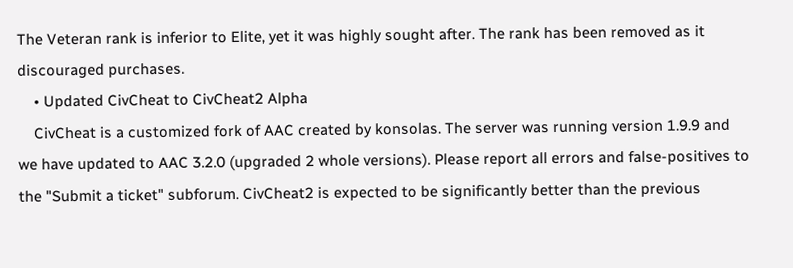The Veteran rank is inferior to Elite, yet it was highly sought after. The rank has been removed as it discouraged purchases.
    • Updated CivCheat to CivCheat2 Alpha
    CivCheat is a customized fork of AAC created by konsolas. The server was running version 1.9.9 and we have updated to AAC 3.2.0 (upgraded 2 whole versions). Please report all errors and false-positives to the "Submit a ticket" subforum. CivCheat2 is expected to be significantly better than the previous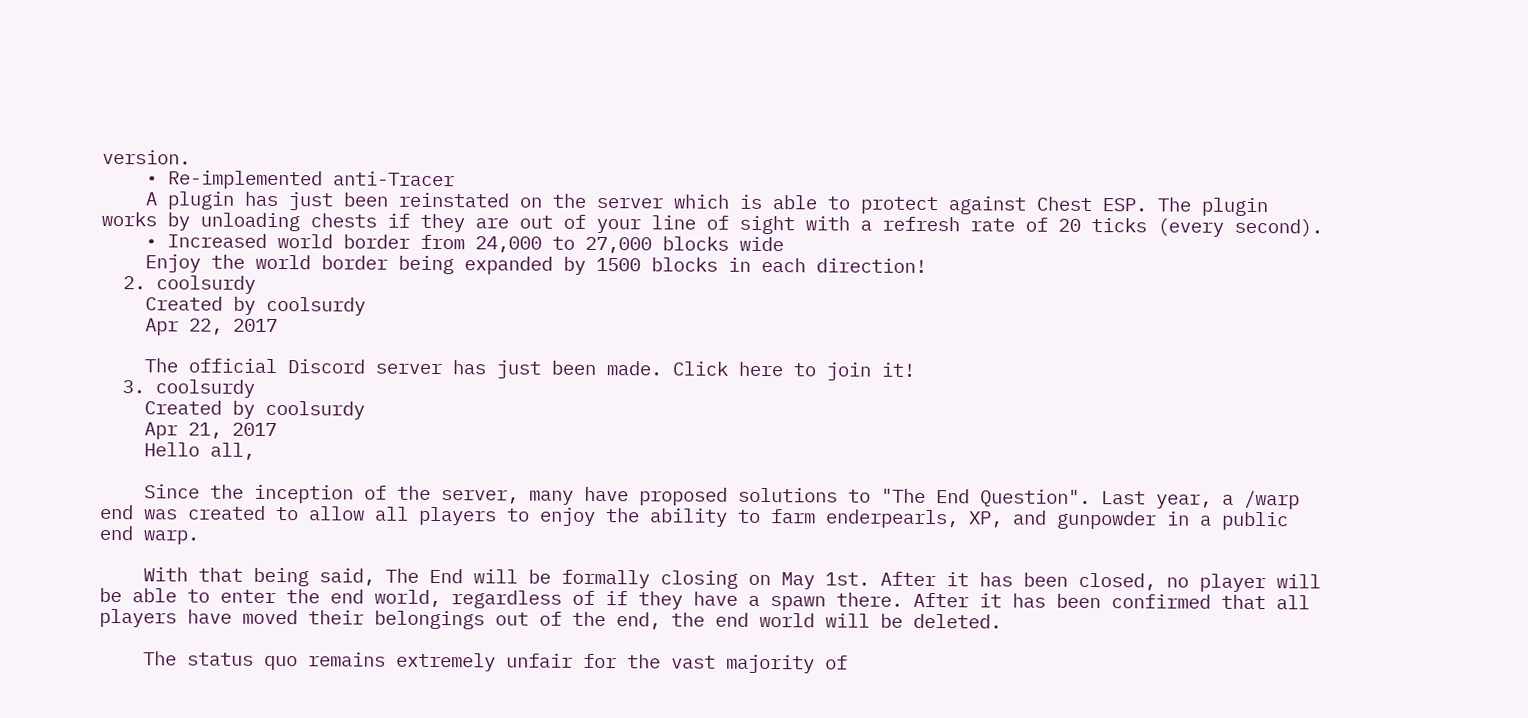version.
    • Re-implemented anti-Tracer
    A plugin has just been reinstated on the server which is able to protect against Chest ESP. The plugin works by unloading chests if they are out of your line of sight with a refresh rate of 20 ticks (every second).
    • Increased world border from 24,000 to 27,000 blocks wide
    Enjoy the world border being expanded by 1500 blocks in each direction!
  2. coolsurdy
    Created by coolsurdy
    Apr 22, 2017

    The official Discord server has just been made. Click here to join it!
  3. coolsurdy
    Created by coolsurdy
    Apr 21, 2017
    Hello all,

    Since the inception of the server, many have proposed solutions to "The End Question". Last year, a /warp end was created to allow all players to enjoy the ability to farm enderpearls, XP, and gunpowder in a public end warp.

    With that being said, The End will be formally closing on May 1st. After it has been closed, no player will be able to enter the end world, regardless of if they have a spawn there. After it has been confirmed that all players have moved their belongings out of the end, the end world will be deleted.

    The status quo remains extremely unfair for the vast majority of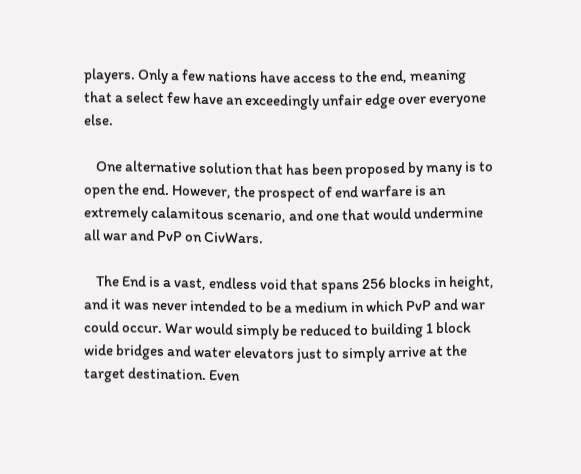players. Only a few nations have access to the end, meaning that a select few have an exceedingly unfair edge over everyone else.

    One alternative solution that has been proposed by many is to open the end. However, the prospect of end warfare is an extremely calamitous scenario, and one that would undermine all war and PvP on CivWars.

    The End is a vast, endless void that spans 256 blocks in height, and it was never intended to be a medium in which PvP and war could occur. War would simply be reduced to building 1 block wide bridges and water elevators just to simply arrive at the target destination. Even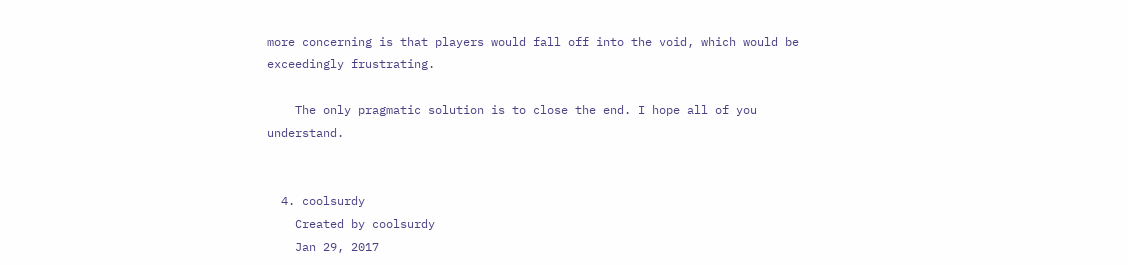more concerning is that players would fall off into the void, which would be exceedingly frustrating.

    The only pragmatic solution is to close the end. I hope all of you understand.


  4. coolsurdy
    Created by coolsurdy
    Jan 29, 2017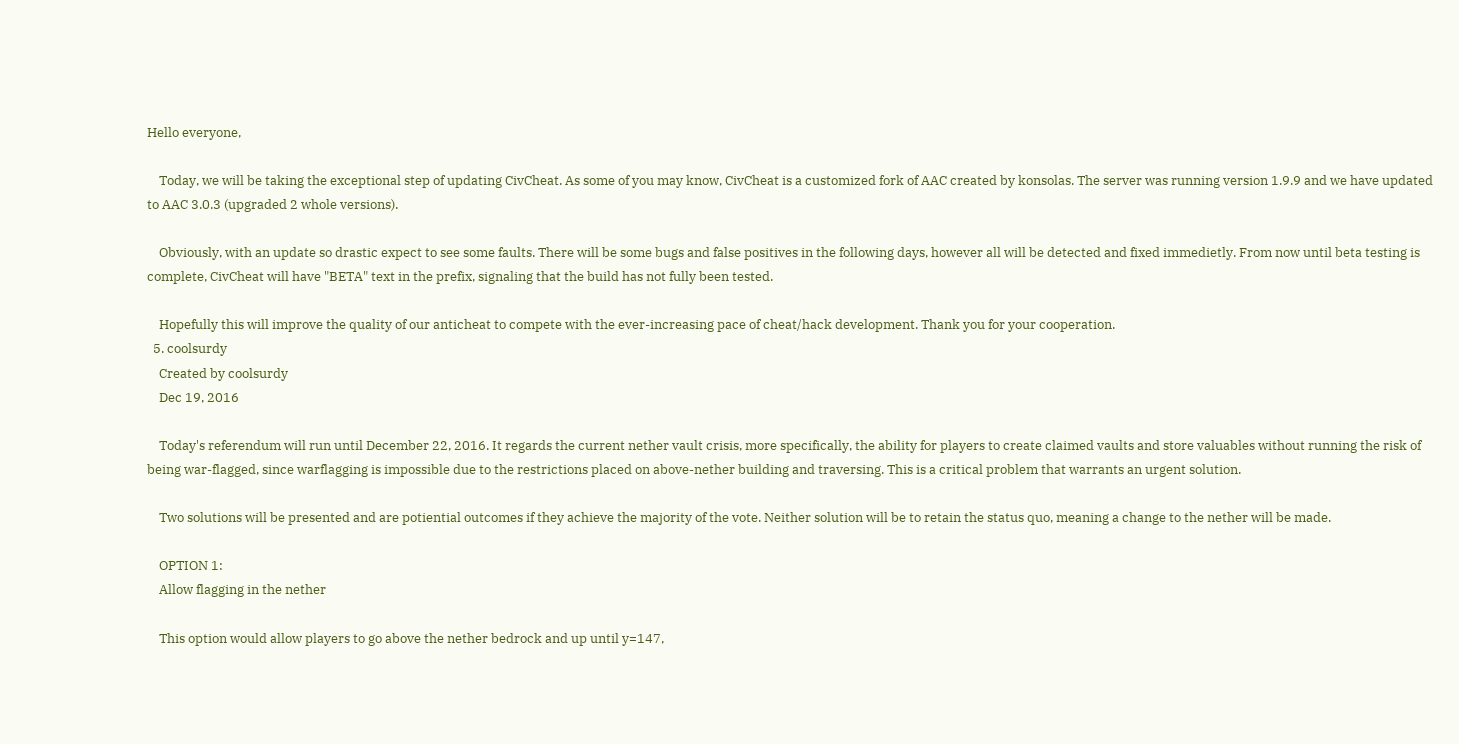Hello everyone,

    Today, we will be taking the exceptional step of updating CivCheat. As some of you may know, CivCheat is a customized fork of AAC created by konsolas. The server was running version 1.9.9 and we have updated to AAC 3.0.3 (upgraded 2 whole versions).

    Obviously, with an update so drastic expect to see some faults. There will be some bugs and false positives in the following days, however all will be detected and fixed immedietly. From now until beta testing is complete, CivCheat will have "BETA" text in the prefix, signaling that the build has not fully been tested.

    Hopefully this will improve the quality of our anticheat to compete with the ever-increasing pace of cheat/hack development. Thank you for your cooperation.
  5. coolsurdy
    Created by coolsurdy
    Dec 19, 2016

    Today's referendum will run until December 22, 2016. It regards the current nether vault crisis, more specifically, the ability for players to create claimed vaults and store valuables without running the risk of being war-flagged, since warflagging is impossible due to the restrictions placed on above-nether building and traversing. This is a critical problem that warrants an urgent solution.

    Two solutions will be presented and are potiential outcomes if they achieve the majority of the vote. Neither solution will be to retain the status quo, meaning a change to the nether will be made.

    OPTION 1:
    Allow flagging in the nether

    This option would allow players to go above the nether bedrock and up until y=147,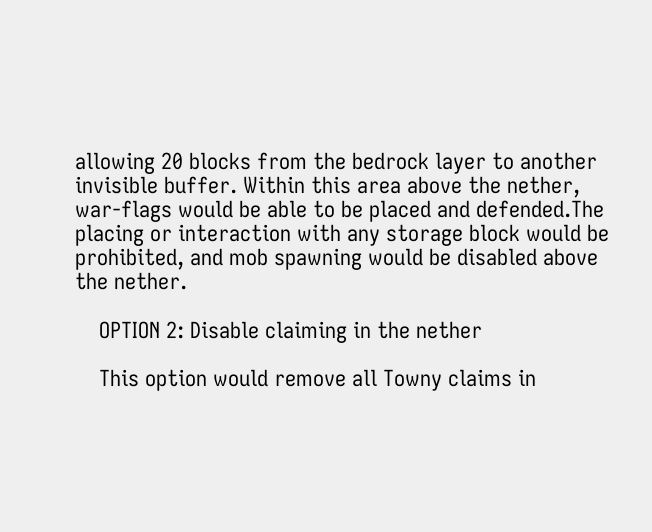allowing 20 blocks from the bedrock layer to another invisible buffer. Within this area above the nether, war-flags would be able to be placed and defended.The placing or interaction with any storage block would be prohibited, and mob spawning would be disabled above the nether.

    OPTION 2: Disable claiming in the nether

    This option would remove all Towny claims in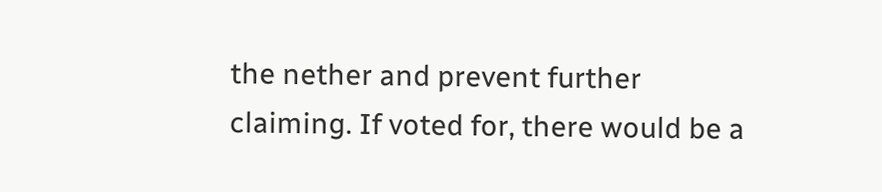the nether and prevent further claiming. If voted for, there would be a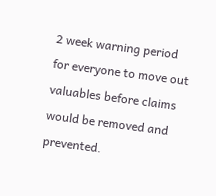2 week warning period for everyone to move out valuables before claims would be removed and prevented.